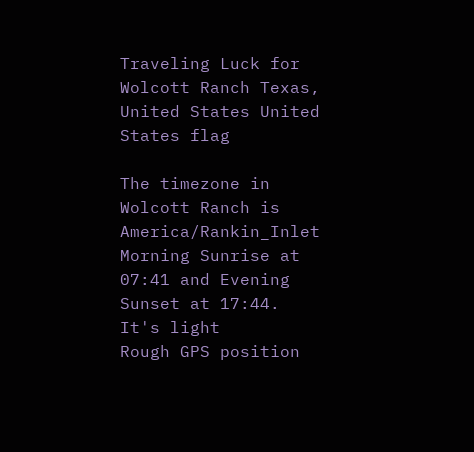Traveling Luck for Wolcott Ranch Texas, United States United States flag

The timezone in Wolcott Ranch is America/Rankin_Inlet
Morning Sunrise at 07:41 and Evening Sunset at 17:44. It's light
Rough GPS position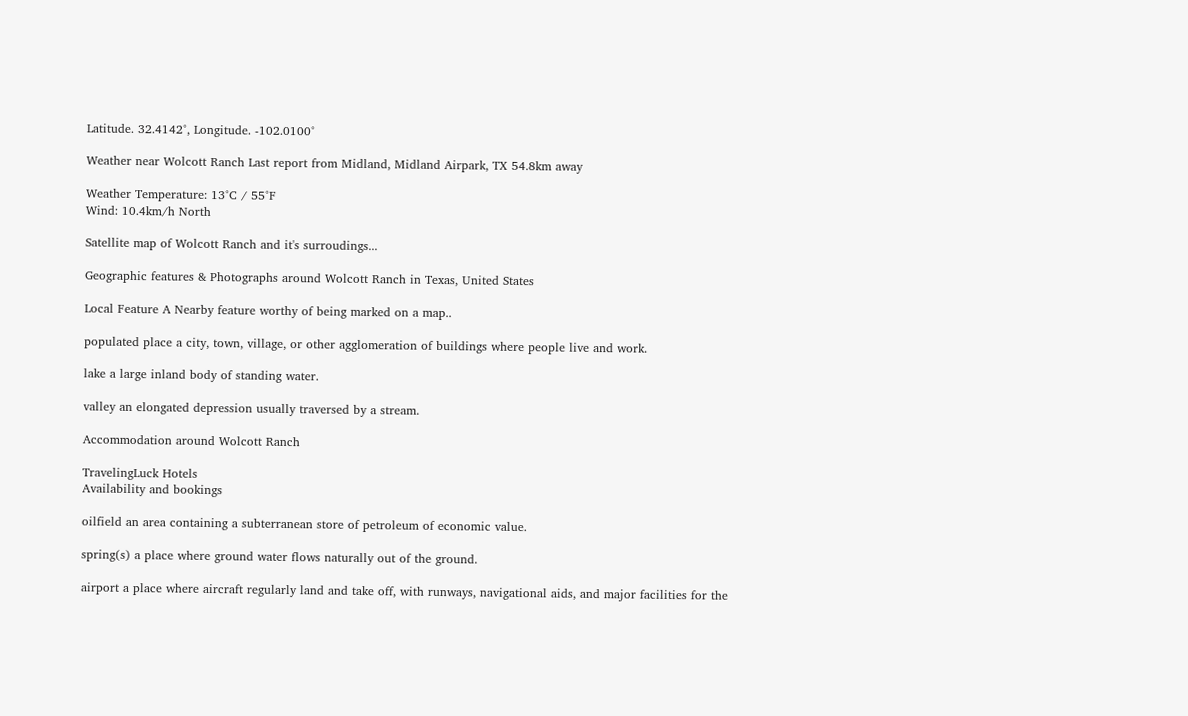Latitude. 32.4142°, Longitude. -102.0100°

Weather near Wolcott Ranch Last report from Midland, Midland Airpark, TX 54.8km away

Weather Temperature: 13°C / 55°F
Wind: 10.4km/h North

Satellite map of Wolcott Ranch and it's surroudings...

Geographic features & Photographs around Wolcott Ranch in Texas, United States

Local Feature A Nearby feature worthy of being marked on a map..

populated place a city, town, village, or other agglomeration of buildings where people live and work.

lake a large inland body of standing water.

valley an elongated depression usually traversed by a stream.

Accommodation around Wolcott Ranch

TravelingLuck Hotels
Availability and bookings

oilfield an area containing a subterranean store of petroleum of economic value.

spring(s) a place where ground water flows naturally out of the ground.

airport a place where aircraft regularly land and take off, with runways, navigational aids, and major facilities for the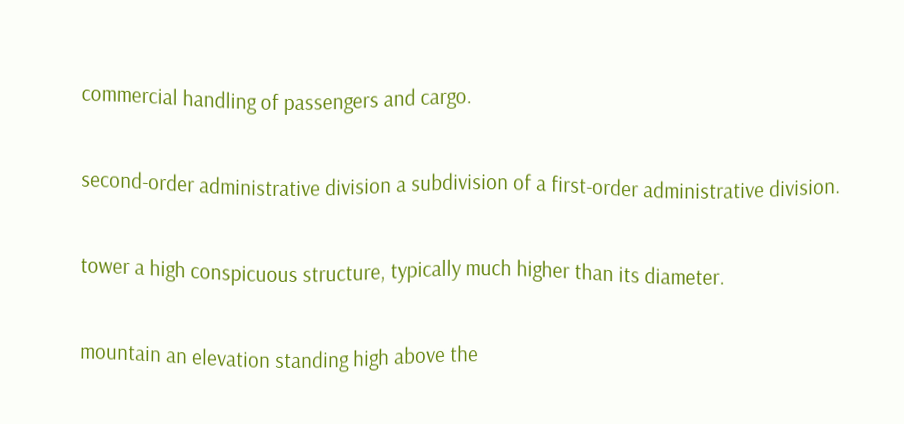commercial handling of passengers and cargo.

second-order administrative division a subdivision of a first-order administrative division.

tower a high conspicuous structure, typically much higher than its diameter.

mountain an elevation standing high above the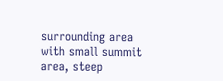surrounding area with small summit area, steep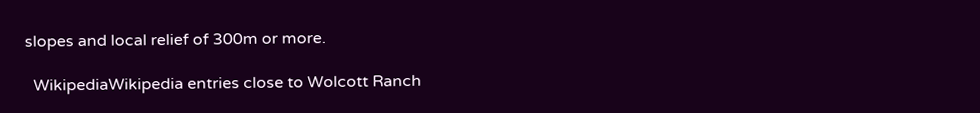slopes and local relief of 300m or more.

  WikipediaWikipedia entries close to Wolcott Ranch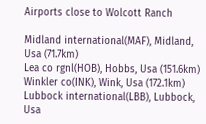Airports close to Wolcott Ranch

Midland international(MAF), Midland, Usa (71.7km)
Lea co rgnl(HOB), Hobbs, Usa (151.6km)
Winkler co(INK), Wink, Usa (172.1km)
Lubbock international(LBB), Lubbock, Usa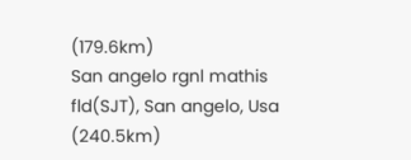(179.6km)
San angelo rgnl mathis fld(SJT), San angelo, Usa (240.5km)